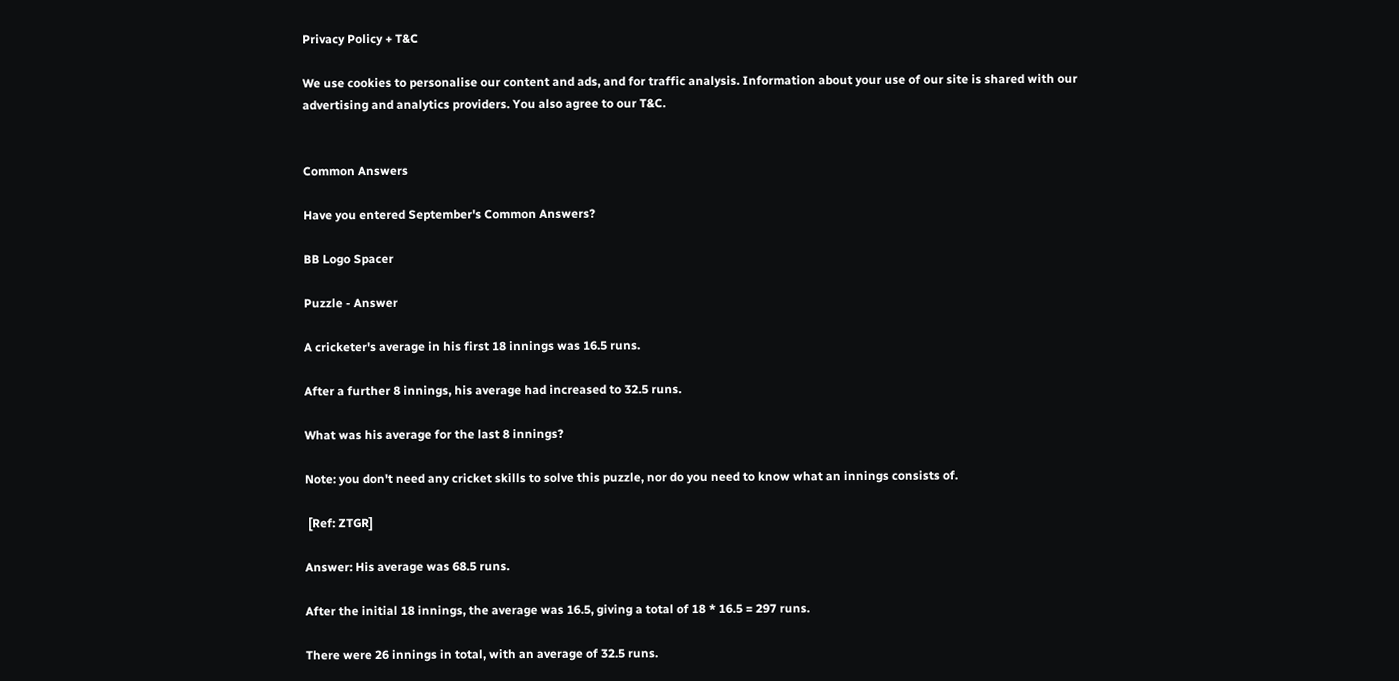Privacy Policy + T&C

We use cookies to personalise our content and ads, and for traffic analysis. Information about your use of our site is shared with our advertising and analytics providers. You also agree to our T&C.


Common Answers

Have you entered September's Common Answers?

BB Logo Spacer

Puzzle - Answer

A cricketer's average in his first 18 innings was 16.5 runs.

After a further 8 innings, his average had increased to 32.5 runs.

What was his average for the last 8 innings?

Note: you don't need any cricket skills to solve this puzzle, nor do you need to know what an innings consists of.

 [Ref: ZTGR]

Answer: His average was 68.5 runs.

After the initial 18 innings, the average was 16.5, giving a total of 18 * 16.5 = 297 runs.

There were 26 innings in total, with an average of 32.5 runs.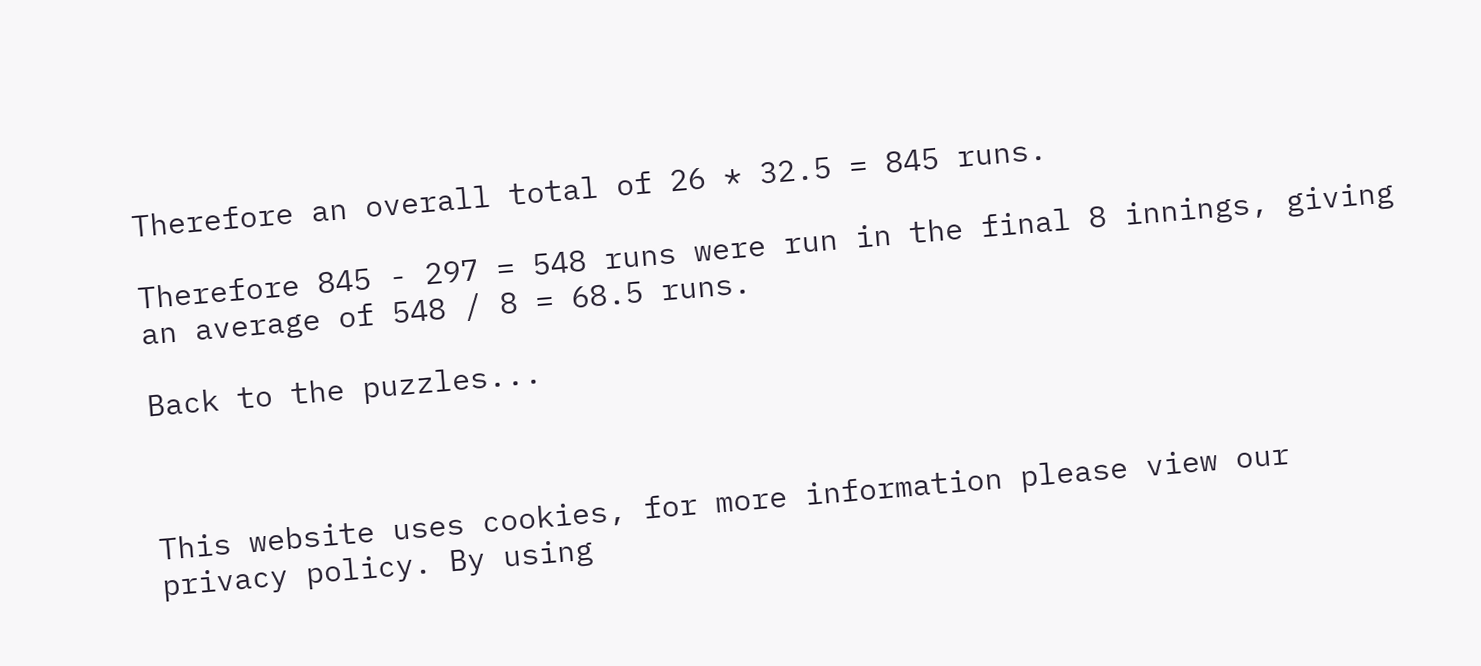Therefore an overall total of 26 * 32.5 = 845 runs.

Therefore 845 - 297 = 548 runs were run in the final 8 innings, giving an average of 548 / 8 = 68.5 runs.

Back to the puzzles...



This website uses cookies, for more information please view our privacy policy. By using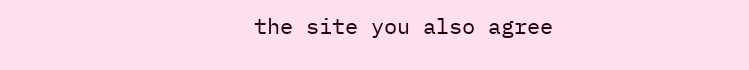the site you also agree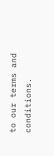to our terms and conditions.